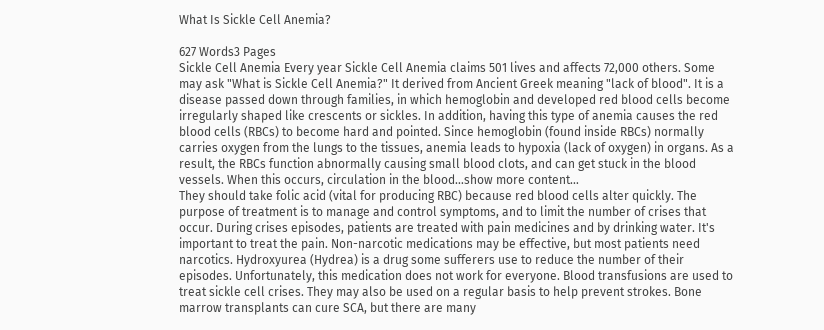What Is Sickle Cell Anemia?

627 Words3 Pages
Sickle Cell Anemia Every year Sickle Cell Anemia claims 501 lives and affects 72,000 others. Some may ask "What is Sickle Cell Anemia?" It derived from Ancient Greek meaning "lack of blood". It is a disease passed down through families, in which hemoglobin and developed red blood cells become irregularly shaped like crescents or sickles. In addition, having this type of anemia causes the red blood cells (RBCs) to become hard and pointed. Since hemoglobin (found inside RBCs) normally carries oxygen from the lungs to the tissues, anemia leads to hypoxia (lack of oxygen) in organs. As a result, the RBCs function abnormally causing small blood clots, and can get stuck in the blood vessels. When this occurs, circulation in the blood…show more content…
They should take folic acid (vital for producing RBC) because red blood cells alter quickly. The purpose of treatment is to manage and control symptoms, and to limit the number of crises that occur. During crises episodes, patients are treated with pain medicines and by drinking water. It's important to treat the pain. Non-narcotic medications may be effective, but most patients need narcotics. Hydroxyurea (Hydrea) is a drug some sufferers use to reduce the number of their episodes. Unfortunately, this medication does not work for everyone. Blood transfusions are used to treat sickle cell crises. They may also be used on a regular basis to help prevent strokes. Bone marrow transplants can cure SCA, but there are many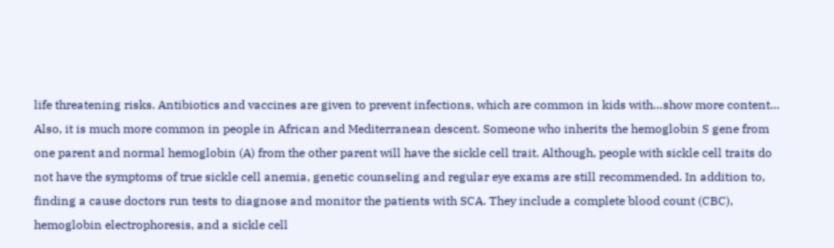life threatening risks. Antibiotics and vaccines are given to prevent infections, which are common in kids with…show more content…
Also, it is much more common in people in African and Mediterranean descent. Someone who inherits the hemoglobin S gene from one parent and normal hemoglobin (A) from the other parent will have the sickle cell trait. Although, people with sickle cell traits do not have the symptoms of true sickle cell anemia, genetic counseling and regular eye exams are still recommended. In addition to, finding a cause doctors run tests to diagnose and monitor the patients with SCA. They include a complete blood count (CBC), hemoglobin electrophoresis, and a sickle cell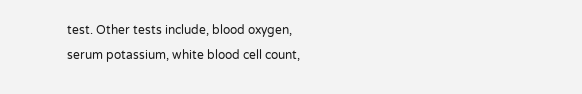test. Other tests include, blood oxygen, serum potassium, white blood cell count,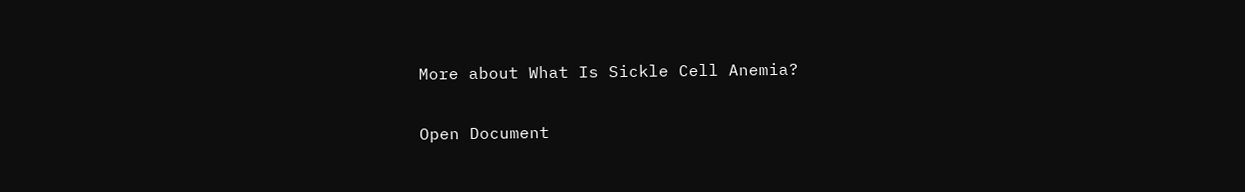More about What Is Sickle Cell Anemia?

Open Document